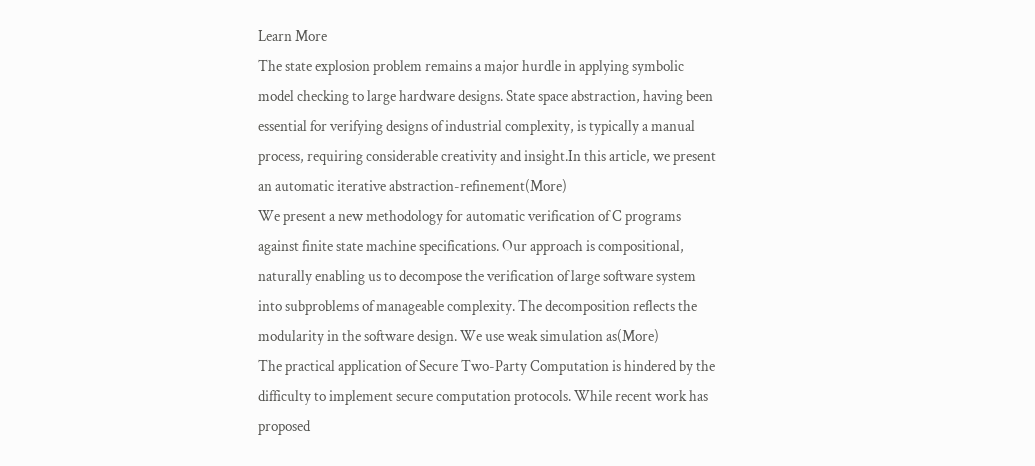Learn More
The state explosion problem remains a major hurdle in applying symbolic model checking to large hardware designs. State space abstraction, having been essential for verifying designs of industrial complexity, is typically a manual process, requiring considerable creativity and insight.In this article, we present an automatic iterative abstraction-refinement(More)
We present a new methodology for automatic verification of C programs against finite state machine specifications. Our approach is compositional, naturally enabling us to decompose the verification of large software system into subproblems of manageable complexity. The decomposition reflects the modularity in the software design. We use weak simulation as(More)
The practical application of Secure Two-Party Computation is hindered by the difficulty to implement secure computation protocols. While recent work has proposed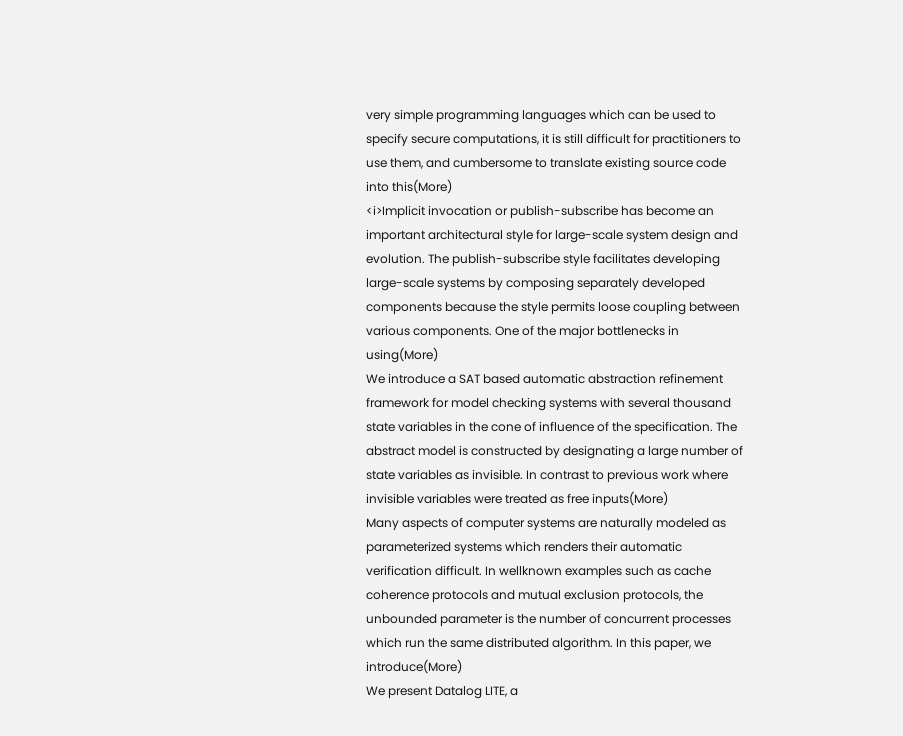very simple programming languages which can be used to specify secure computations, it is still difficult for practitioners to use them, and cumbersome to translate existing source code into this(More)
<i>Implicit invocation or publish-subscribe has become an important architectural style for large-scale system design and evolution. The publish-subscribe style facilitates developing large-scale systems by composing separately developed components because the style permits loose coupling between various components. One of the major bottlenecks in using(More)
We introduce a SAT based automatic abstraction refinement framework for model checking systems with several thousand state variables in the cone of influence of the specification. The abstract model is constructed by designating a large number of state variables as invisible. In contrast to previous work where invisible variables were treated as free inputs(More)
Many aspects of computer systems are naturally modeled as parameterized systems which renders their automatic verification difficult. In wellknown examples such as cache coherence protocols and mutual exclusion protocols, the unbounded parameter is the number of concurrent processes which run the same distributed algorithm. In this paper, we introduce(More)
We present Datalog LITE, a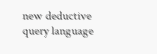new deductive query language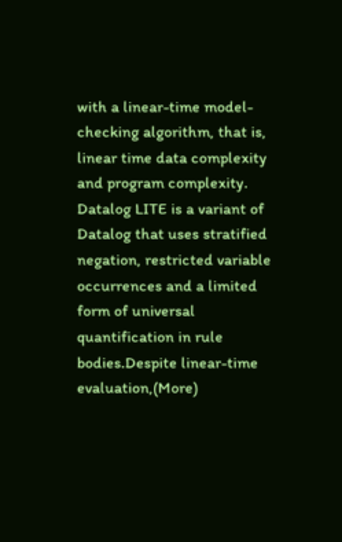with a linear-time model-checking algorithm, that is, linear time data complexity and program complexity. Datalog LITE is a variant of Datalog that uses stratified negation, restricted variable occurrences and a limited form of universal quantification in rule bodies.Despite linear-time evaluation,(More)